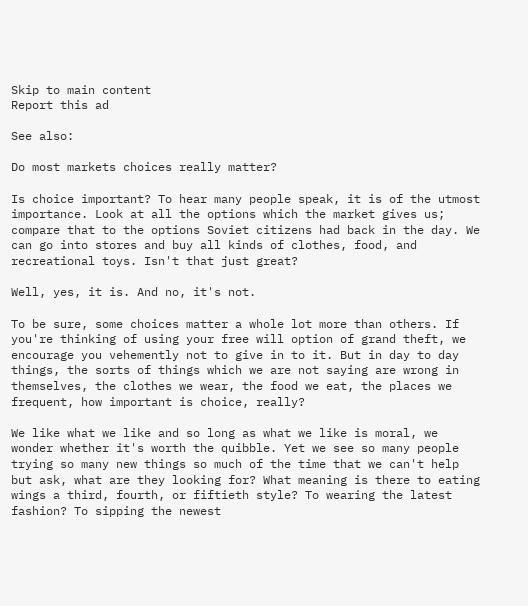Skip to main content
Report this ad

See also:

Do most markets choices really matter?

Is choice important? To hear many people speak, it is of the utmost importance. Look at all the options which the market gives us; compare that to the options Soviet citizens had back in the day. We can go into stores and buy all kinds of clothes, food, and recreational toys. Isn't that just great?

Well, yes, it is. And no, it's not.

To be sure, some choices matter a whole lot more than others. If you're thinking of using your free will option of grand theft, we encourage you vehemently not to give in to it. But in day to day things, the sorts of things which we are not saying are wrong in themselves, the clothes we wear, the food we eat, the places we frequent, how important is choice, really?

We like what we like and so long as what we like is moral, we wonder whether it's worth the quibble. Yet we see so many people trying so many new things so much of the time that we can't help but ask, what are they looking for? What meaning is there to eating wings a third, fourth, or fiftieth style? To wearing the latest fashion? To sipping the newest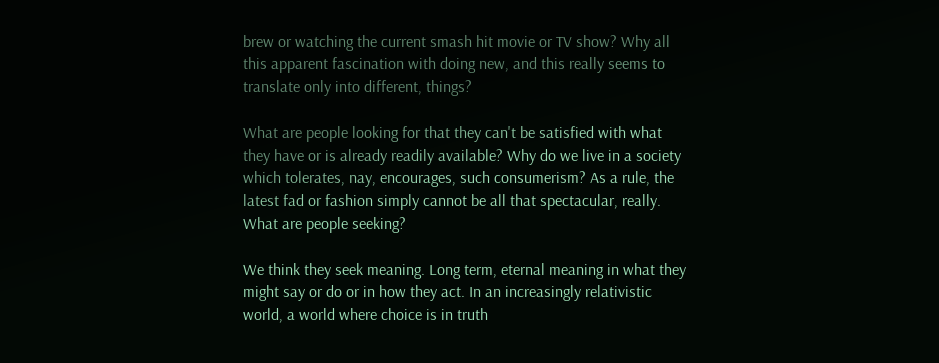brew or watching the current smash hit movie or TV show? Why all this apparent fascination with doing new, and this really seems to translate only into different, things?

What are people looking for that they can't be satisfied with what they have or is already readily available? Why do we live in a society which tolerates, nay, encourages, such consumerism? As a rule, the latest fad or fashion simply cannot be all that spectacular, really. What are people seeking?

We think they seek meaning. Long term, eternal meaning in what they might say or do or in how they act. In an increasingly relativistic world, a world where choice is in truth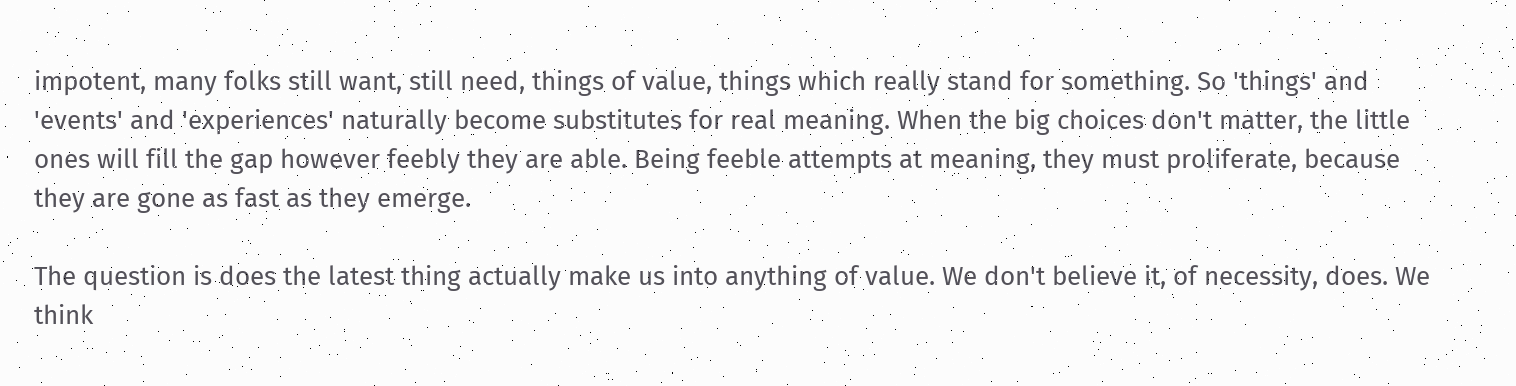impotent, many folks still want, still need, things of value, things which really stand for something. So 'things' and 'events' and 'experiences' naturally become substitutes for real meaning. When the big choices don't matter, the little ones will fill the gap however feebly they are able. Being feeble attempts at meaning, they must proliferate, because they are gone as fast as they emerge.

The question is does the latest thing actually make us into anything of value. We don't believe it, of necessity, does. We think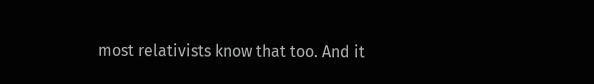most relativists know that too. And it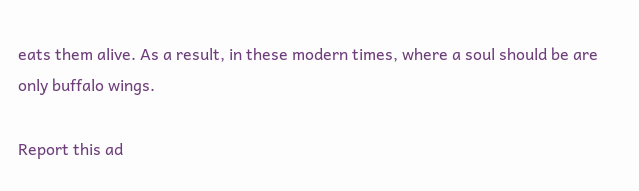eats them alive. As a result, in these modern times, where a soul should be are only buffalo wings.

Report this ad